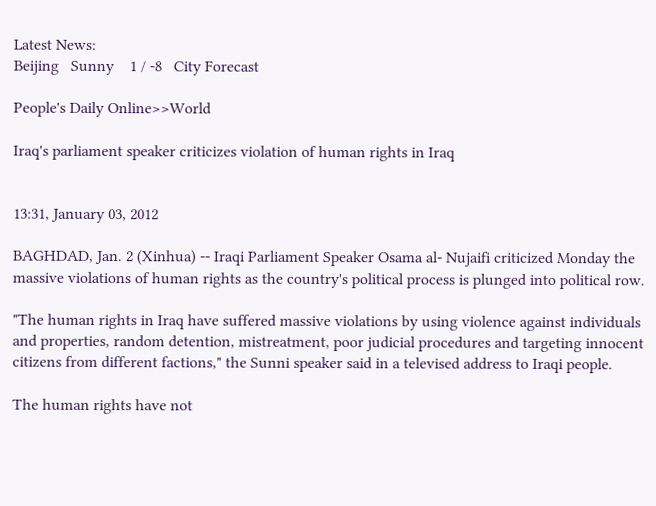Latest News:
Beijing   Sunny    1 / -8   City Forecast

People's Daily Online>>World

Iraq's parliament speaker criticizes violation of human rights in Iraq


13:31, January 03, 2012

BAGHDAD, Jan. 2 (Xinhua) -- Iraqi Parliament Speaker Osama al- Nujaifi criticized Monday the massive violations of human rights as the country's political process is plunged into political row.

"The human rights in Iraq have suffered massive violations by using violence against individuals and properties, random detention, mistreatment, poor judicial procedures and targeting innocent citizens from different factions," the Sunni speaker said in a televised address to Iraqi people.

The human rights have not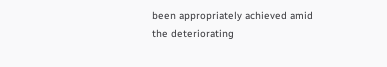been appropriately achieved amid the deteriorating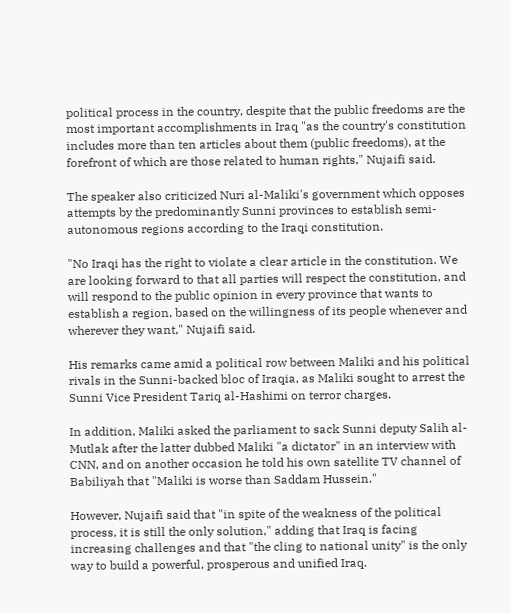political process in the country, despite that the public freedoms are the most important accomplishments in Iraq "as the country's constitution includes more than ten articles about them (public freedoms), at the forefront of which are those related to human rights," Nujaifi said.

The speaker also criticized Nuri al-Maliki's government which opposes attempts by the predominantly Sunni provinces to establish semi-autonomous regions according to the Iraqi constitution.

"No Iraqi has the right to violate a clear article in the constitution. We are looking forward to that all parties will respect the constitution, and will respond to the public opinion in every province that wants to establish a region, based on the willingness of its people whenever and wherever they want," Nujaifi said.

His remarks came amid a political row between Maliki and his political rivals in the Sunni-backed bloc of Iraqia, as Maliki sought to arrest the Sunni Vice President Tariq al-Hashimi on terror charges.

In addition, Maliki asked the parliament to sack Sunni deputy Salih al-Mutlak after the latter dubbed Maliki "a dictator" in an interview with CNN, and on another occasion he told his own satellite TV channel of Babiliyah that "Maliki is worse than Saddam Hussein."

However, Nujaifi said that "in spite of the weakness of the political process, it is still the only solution," adding that Iraq is facing increasing challenges and that "the cling to national unity" is the only way to build a powerful, prosperous and unified Iraq.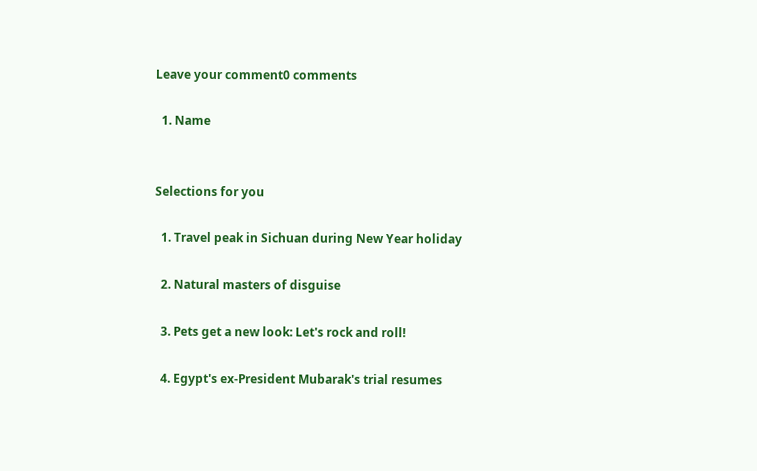Leave your comment0 comments

  1. Name


Selections for you

  1. Travel peak in Sichuan during New Year holiday

  2. Natural masters of disguise

  3. Pets get a new look: Let's rock and roll!

  4. Egypt's ex-President Mubarak's trial resumes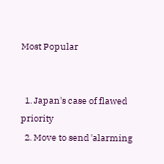Most Popular


  1. Japan's case of flawed priority
  2. Move to send 'alarming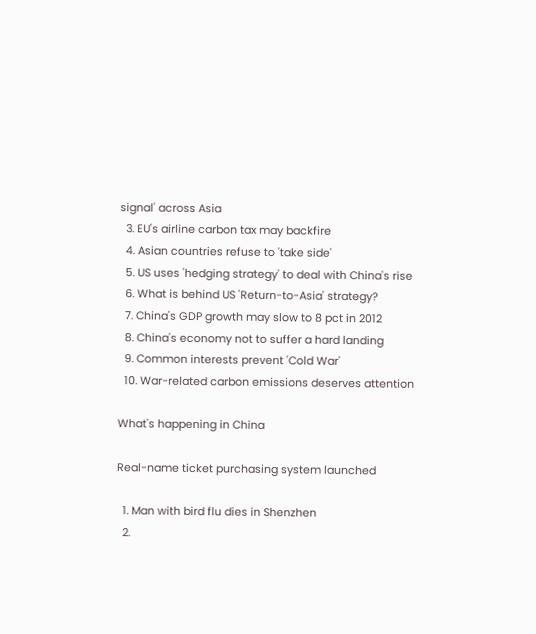signal' across Asia
  3. EU's airline carbon tax may backfire
  4. Asian countries refuse to 'take side'
  5. US uses 'hedging strategy' to deal with China's rise
  6. What is behind US 'Return-to-Asia' strategy?
  7. China's GDP growth may slow to 8 pct in 2012
  8. China's economy not to suffer a hard landing
  9. Common interests prevent 'Cold War'
  10. War-related carbon emissions deserves attention

What's happening in China

Real-name ticket purchasing system launched

  1. Man with bird flu dies in Shenzhen
  2.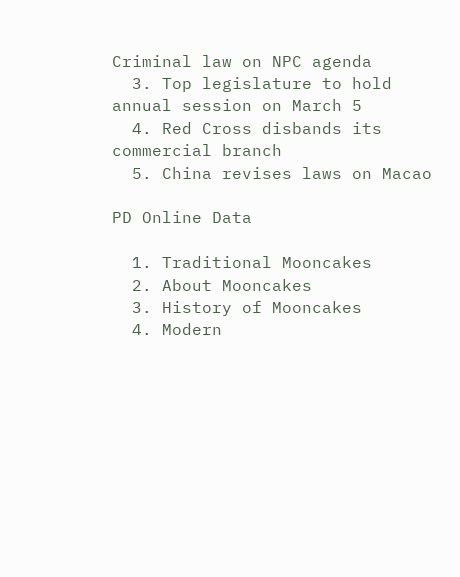Criminal law on NPC agenda
  3. Top legislature to hold annual session on March 5
  4. Red Cross disbands its commercial branch
  5. China revises laws on Macao

PD Online Data

  1. Traditional Mooncakes
  2. About Mooncakes
  3. History of Mooncakes
  4. Modern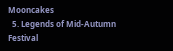Mooncakes
  5. Legends of Mid-Autumn Festival